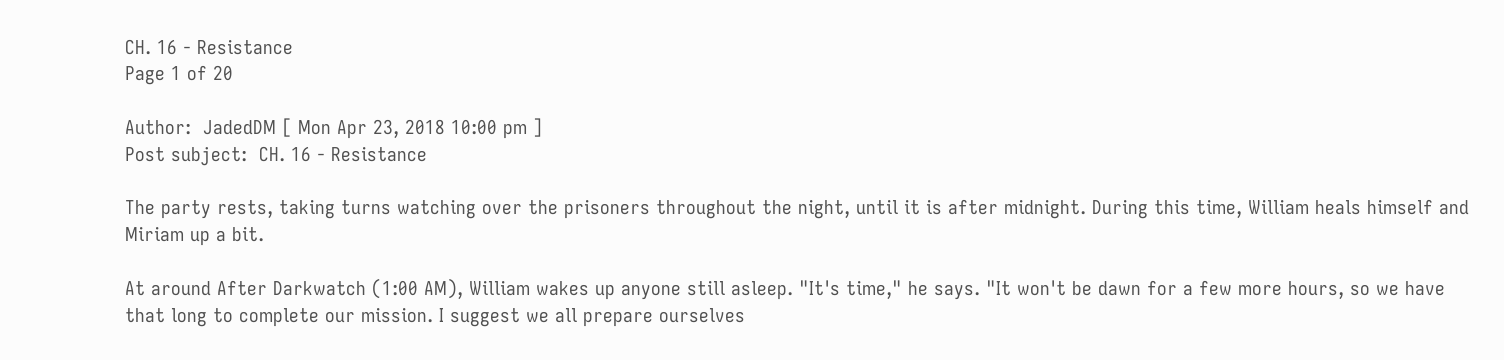CH. 16 - Resistance
Page 1 of 20

Author:  JadedDM [ Mon Apr 23, 2018 10:00 pm ]
Post subject:  CH. 16 - Resistance

The party rests, taking turns watching over the prisoners throughout the night, until it is after midnight. During this time, William heals himself and Miriam up a bit.

At around After Darkwatch (1:00 AM), William wakes up anyone still asleep. "It's time," he says. "It won't be dawn for a few more hours, so we have that long to complete our mission. I suggest we all prepare ourselves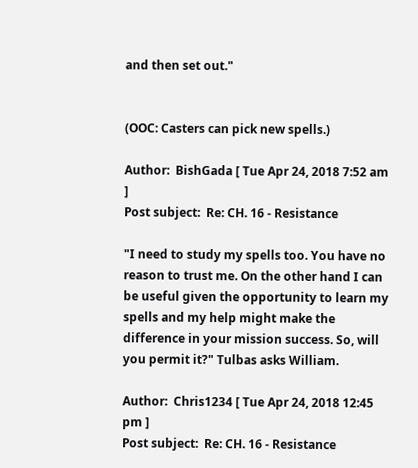and then set out."


(OOC: Casters can pick new spells.)

Author:  BishGada [ Tue Apr 24, 2018 7:52 am ]
Post subject:  Re: CH. 16 - Resistance

"I need to study my spells too. You have no reason to trust me. On the other hand I can be useful given the opportunity to learn my spells and my help might make the difference in your mission success. So, will you permit it?" Tulbas asks William.

Author:  Chris1234 [ Tue Apr 24, 2018 12:45 pm ]
Post subject:  Re: CH. 16 - Resistance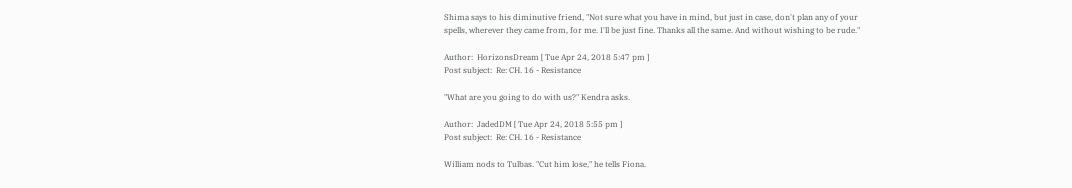Shima says to his diminutive friend, "Not sure what you have in mind, but just in case, don't plan any of your spells, wherever they came from, for me. I'll be just fine. Thanks all the same. And without wishing to be rude."

Author:  HorizonsDream [ Tue Apr 24, 2018 5:47 pm ]
Post subject:  Re: CH. 16 - Resistance

"What are you going to do with us?" Kendra asks.

Author:  JadedDM [ Tue Apr 24, 2018 5:55 pm ]
Post subject:  Re: CH. 16 - Resistance

William nods to Tulbas. "Cut him lose," he tells Fiona.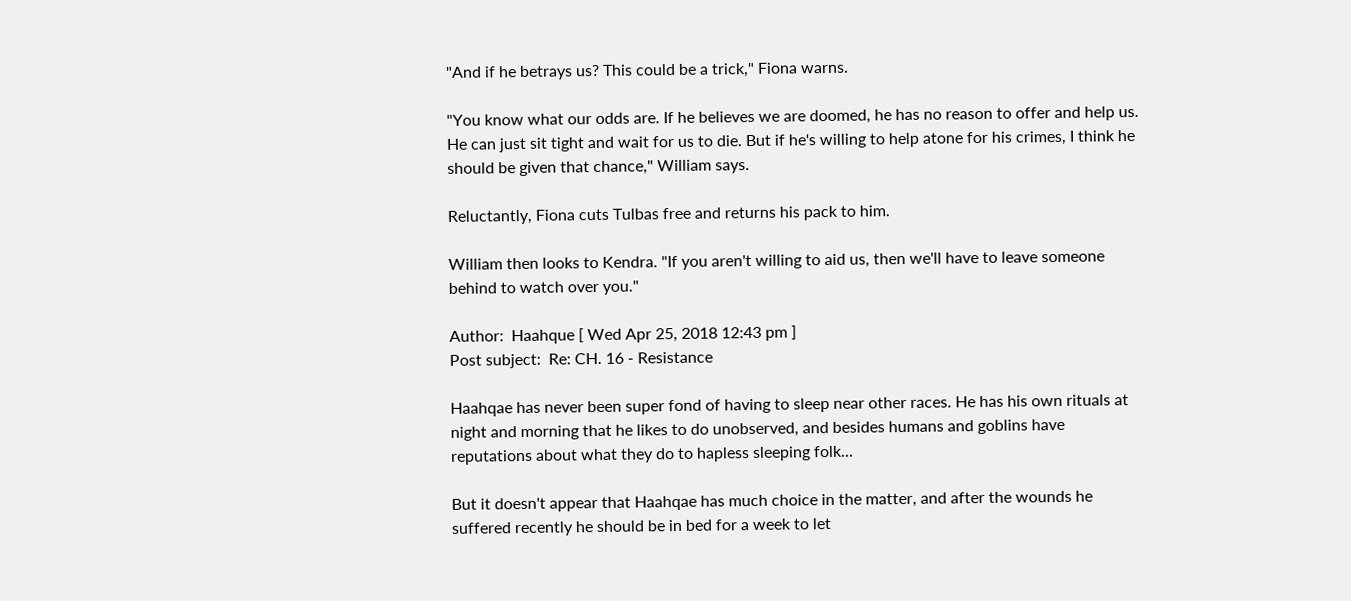"And if he betrays us? This could be a trick," Fiona warns.

"You know what our odds are. If he believes we are doomed, he has no reason to offer and help us. He can just sit tight and wait for us to die. But if he's willing to help atone for his crimes, I think he should be given that chance," William says.

Reluctantly, Fiona cuts Tulbas free and returns his pack to him.

William then looks to Kendra. "If you aren't willing to aid us, then we'll have to leave someone behind to watch over you."

Author:  Haahque [ Wed Apr 25, 2018 12:43 pm ]
Post subject:  Re: CH. 16 - Resistance

Haahqae has never been super fond of having to sleep near other races. He has his own rituals at night and morning that he likes to do unobserved, and besides humans and goblins have reputations about what they do to hapless sleeping folk...

But it doesn't appear that Haahqae has much choice in the matter, and after the wounds he suffered recently he should be in bed for a week to let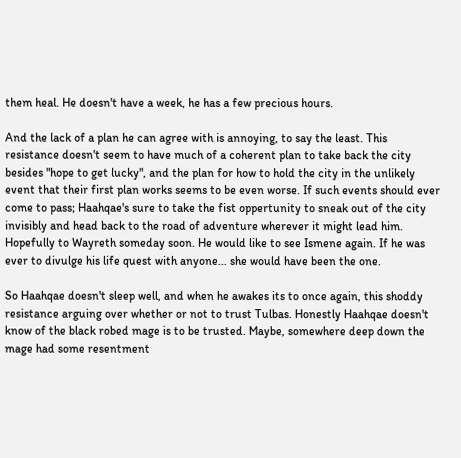them heal. He doesn't have a week, he has a few precious hours.

And the lack of a plan he can agree with is annoying, to say the least. This resistance doesn't seem to have much of a coherent plan to take back the city besides "hope to get lucky", and the plan for how to hold the city in the unlikely event that their first plan works seems to be even worse. If such events should ever come to pass; Haahqae's sure to take the fist oppertunity to sneak out of the city invisibly and head back to the road of adventure wherever it might lead him. Hopefully to Wayreth someday soon. He would like to see Ismene again. If he was ever to divulge his life quest with anyone... she would have been the one.

So Haahqae doesn't sleep well, and when he awakes its to once again, this shoddy resistance arguing over whether or not to trust Tulbas. Honestly Haahqae doesn't know of the black robed mage is to be trusted. Maybe, somewhere deep down the mage had some resentment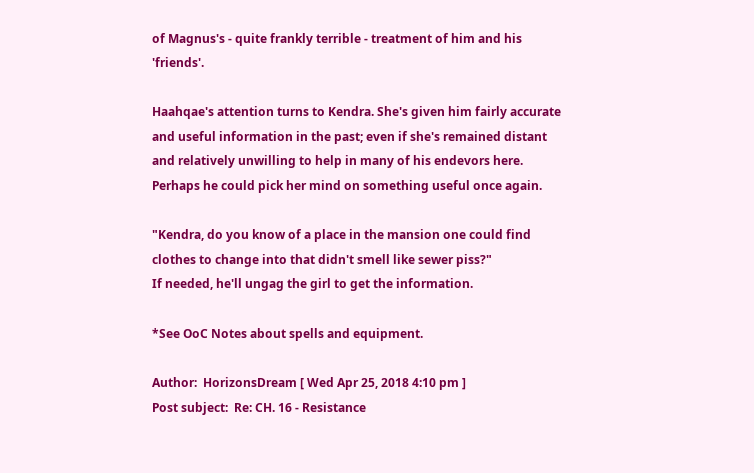of Magnus's - quite frankly terrible - treatment of him and his 'friends'.

Haahqae's attention turns to Kendra. She's given him fairly accurate and useful information in the past; even if she's remained distant and relatively unwilling to help in many of his endevors here. Perhaps he could pick her mind on something useful once again.

"Kendra, do you know of a place in the mansion one could find clothes to change into that didn't smell like sewer piss?"
If needed, he'll ungag the girl to get the information.

*See OoC Notes about spells and equipment.

Author:  HorizonsDream [ Wed Apr 25, 2018 4:10 pm ]
Post subject:  Re: CH. 16 - Resistance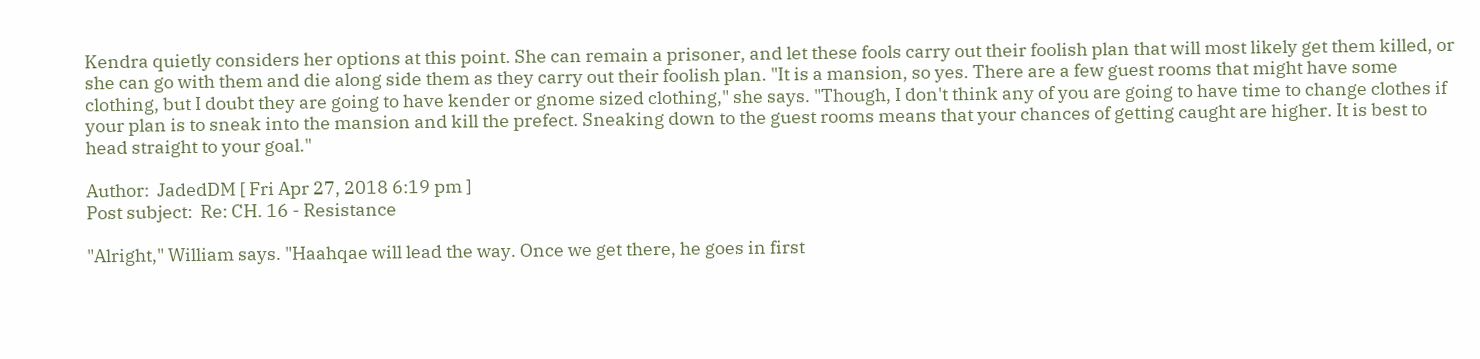Kendra quietly considers her options at this point. She can remain a prisoner, and let these fools carry out their foolish plan that will most likely get them killed, or she can go with them and die along side them as they carry out their foolish plan. "It is a mansion, so yes. There are a few guest rooms that might have some clothing, but I doubt they are going to have kender or gnome sized clothing," she says. "Though, I don't think any of you are going to have time to change clothes if your plan is to sneak into the mansion and kill the prefect. Sneaking down to the guest rooms means that your chances of getting caught are higher. It is best to head straight to your goal."

Author:  JadedDM [ Fri Apr 27, 2018 6:19 pm ]
Post subject:  Re: CH. 16 - Resistance

"Alright," William says. "Haahqae will lead the way. Once we get there, he goes in first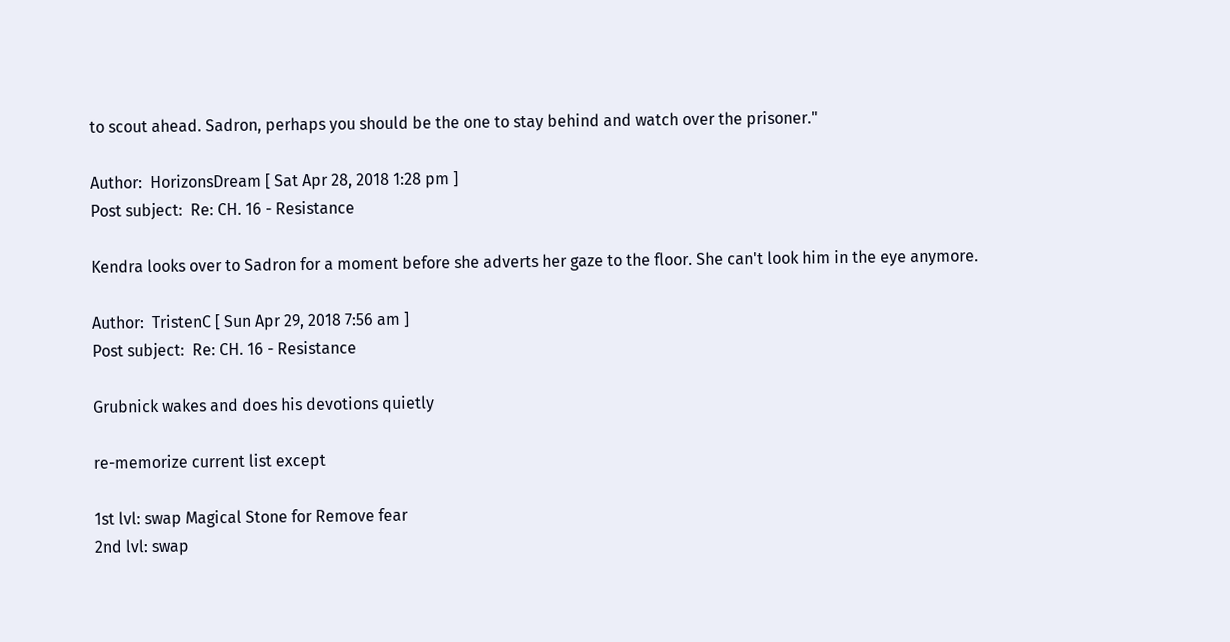to scout ahead. Sadron, perhaps you should be the one to stay behind and watch over the prisoner."

Author:  HorizonsDream [ Sat Apr 28, 2018 1:28 pm ]
Post subject:  Re: CH. 16 - Resistance

Kendra looks over to Sadron for a moment before she adverts her gaze to the floor. She can't look him in the eye anymore.

Author:  TristenC [ Sun Apr 29, 2018 7:56 am ]
Post subject:  Re: CH. 16 - Resistance

Grubnick wakes and does his devotions quietly

re-memorize current list except

1st lvl: swap Magical Stone for Remove fear
2nd lvl: swap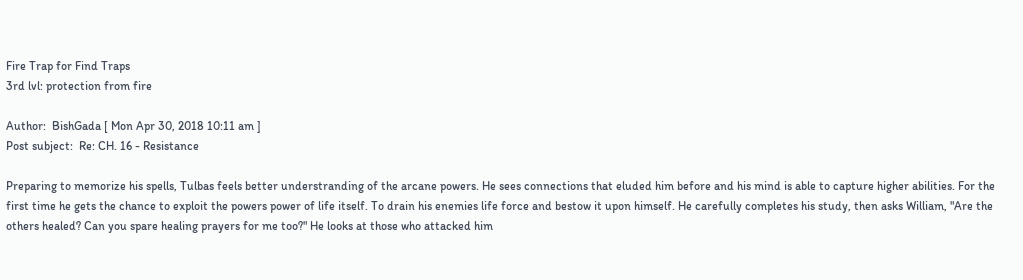Fire Trap for Find Traps
3rd lvl: protection from fire

Author:  BishGada [ Mon Apr 30, 2018 10:11 am ]
Post subject:  Re: CH. 16 - Resistance

Preparing to memorize his spells, Tulbas feels better understranding of the arcane powers. He sees connections that eluded him before and his mind is able to capture higher abilities. For the first time he gets the chance to exploit the powers power of life itself. To drain his enemies life force and bestow it upon himself. He carefully completes his study, then asks William, "Are the others healed? Can you spare healing prayers for me too?" He looks at those who attacked him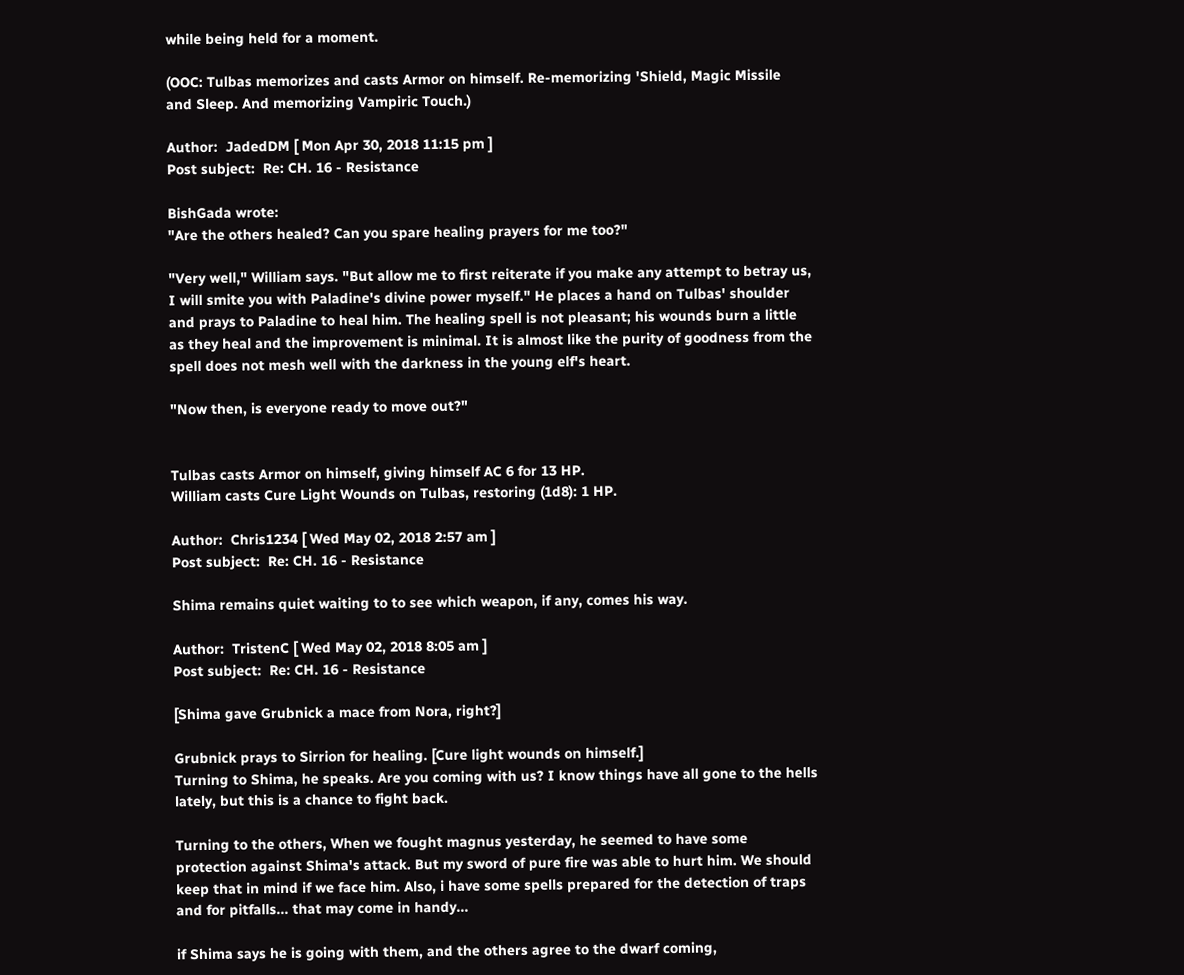while being held for a moment.

(OOC: Tulbas memorizes and casts Armor on himself. Re-memorizing 'Shield, Magic Missile and Sleep. And memorizing Vampiric Touch.)

Author:  JadedDM [ Mon Apr 30, 2018 11:15 pm ]
Post subject:  Re: CH. 16 - Resistance

BishGada wrote:
"Are the others healed? Can you spare healing prayers for me too?"

"Very well," William says. "But allow me to first reiterate if you make any attempt to betray us, I will smite you with Paladine's divine power myself." He places a hand on Tulbas' shoulder and prays to Paladine to heal him. The healing spell is not pleasant; his wounds burn a little as they heal and the improvement is minimal. It is almost like the purity of goodness from the spell does not mesh well with the darkness in the young elf's heart.

"Now then, is everyone ready to move out?"


Tulbas casts Armor on himself, giving himself AC 6 for 13 HP.
William casts Cure Light Wounds on Tulbas, restoring (1d8): 1 HP.

Author:  Chris1234 [ Wed May 02, 2018 2:57 am ]
Post subject:  Re: CH. 16 - Resistance

Shima remains quiet waiting to to see which weapon, if any, comes his way.

Author:  TristenC [ Wed May 02, 2018 8:05 am ]
Post subject:  Re: CH. 16 - Resistance

[Shima gave Grubnick a mace from Nora, right?]

Grubnick prays to Sirrion for healing. [Cure light wounds on himself.]
Turning to Shima, he speaks. Are you coming with us? I know things have all gone to the hells lately, but this is a chance to fight back.

Turning to the others, When we fought magnus yesterday, he seemed to have some protection against Shima's attack. But my sword of pure fire was able to hurt him. We should keep that in mind if we face him. Also, i have some spells prepared for the detection of traps and for pitfalls... that may come in handy...

if Shima says he is going with them, and the others agree to the dwarf coming,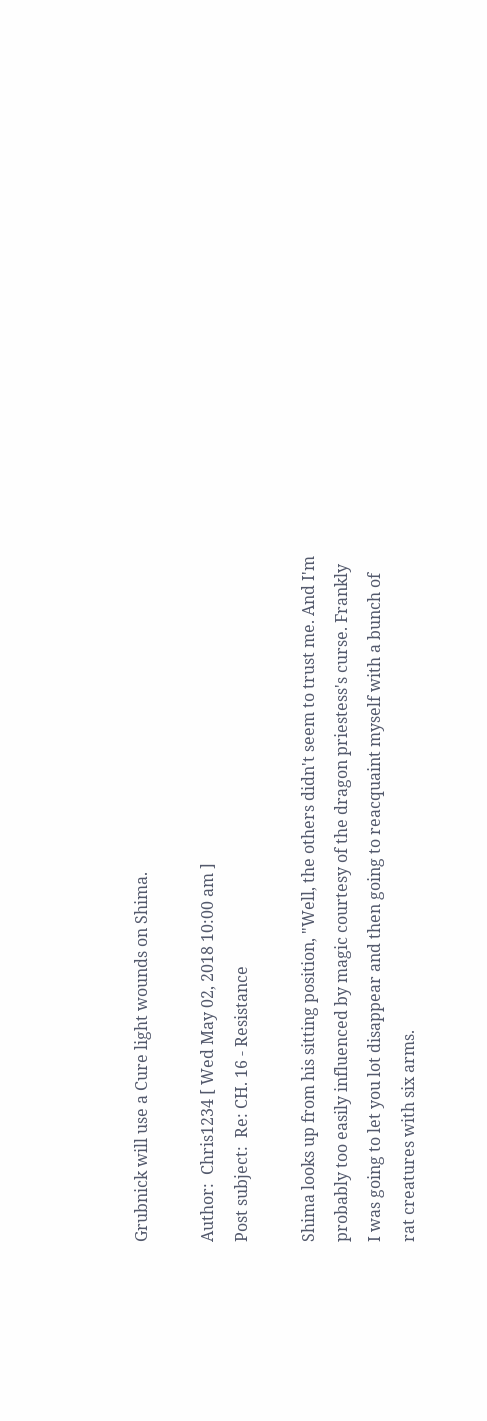Grubnick will use a Cure light wounds on Shima.

Author:  Chris1234 [ Wed May 02, 2018 10:00 am ]
Post subject:  Re: CH. 16 - Resistance

Shima looks up from his sitting position, "Well, the others didn't seem to trust me. And I'm probably too easily influenced by magic courtesy of the dragon priestess's curse. Frankly I was going to let you lot disappear and then going to reacquaint myself with a bunch of rat creatures with six arms.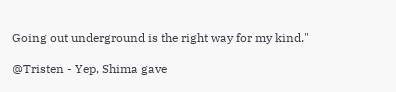Going out underground is the right way for my kind."

@Tristen - Yep, Shima gave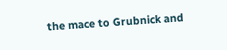the mace to Grubnick and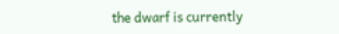the dwarf is currently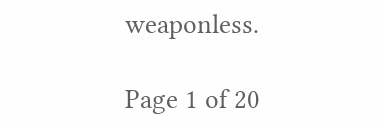weaponless.

Page 1 of 20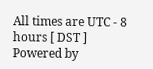All times are UTC - 8 hours [ DST ]
Powered by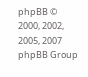phpBB © 2000, 2002, 2005, 2007 phpBB Group